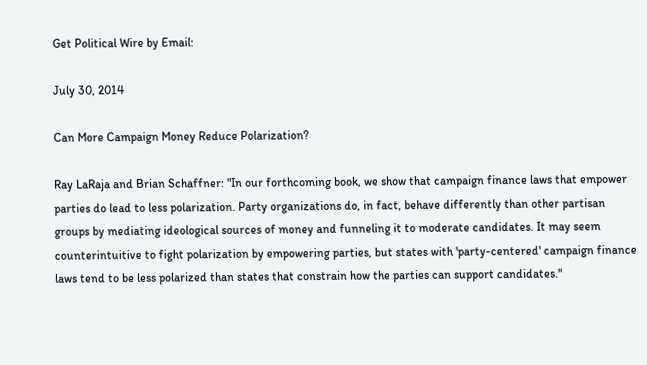Get Political Wire by Email:

July 30, 2014

Can More Campaign Money Reduce Polarization?

Ray LaRaja and Brian Schaffner: "In our forthcoming book, we show that campaign finance laws that empower parties do lead to less polarization. Party organizations do, in fact, behave differently than other partisan groups by mediating ideological sources of money and funneling it to moderate candidates. It may seem counterintuitive to fight polarization by empowering parties, but states with 'party-centered' campaign finance laws tend to be less polarized than states that constrain how the parties can support candidates."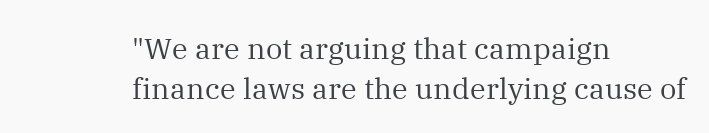"We are not arguing that campaign finance laws are the underlying cause of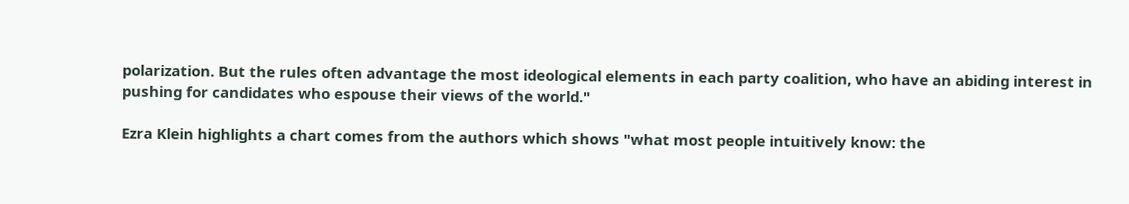polarization. But the rules often advantage the most ideological elements in each party coalition, who have an abiding interest in pushing for candidates who espouse their views of the world."

Ezra Klein highlights a chart comes from the authors which shows "what most people intuitively know: the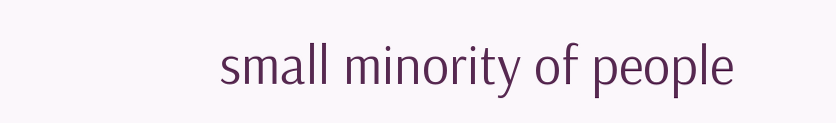small minority of people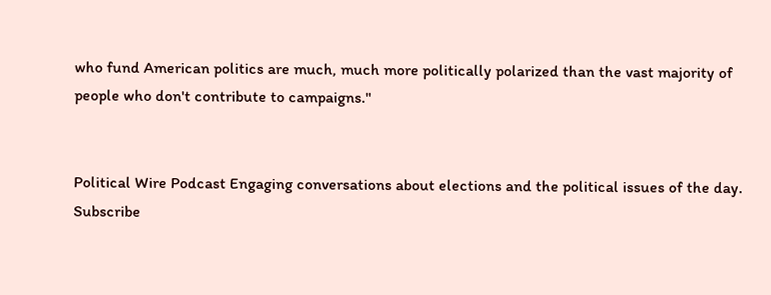who fund American politics are much, much more politically polarized than the vast majority of people who don't contribute to campaigns."


Political Wire Podcast Engaging conversations about elections and the political issues of the day. Subscribe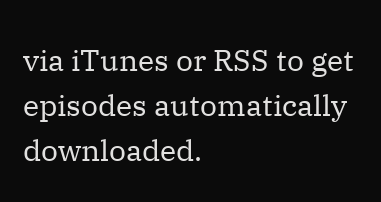via iTunes or RSS to get episodes automatically downloaded.